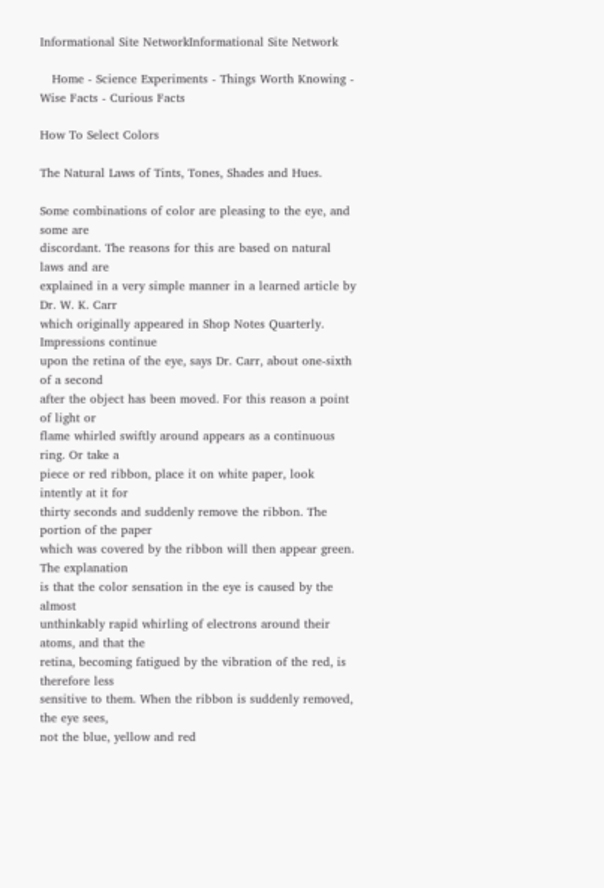Informational Site NetworkInformational Site Network

   Home - Science Experiments - Things Worth Knowing - Wise Facts - Curious Facts

How To Select Colors

The Natural Laws of Tints, Tones, Shades and Hues.

Some combinations of color are pleasing to the eye, and some are
discordant. The reasons for this are based on natural laws and are
explained in a very simple manner in a learned article by Dr. W. K. Carr
which originally appeared in Shop Notes Quarterly. Impressions continue
upon the retina of the eye, says Dr. Carr, about one-sixth of a second
after the object has been moved. For this reason a point of light or
flame whirled swiftly around appears as a continuous ring. Or take a
piece or red ribbon, place it on white paper, look intently at it for
thirty seconds and suddenly remove the ribbon. The portion of the paper
which was covered by the ribbon will then appear green. The explanation
is that the color sensation in the eye is caused by the almost
unthinkably rapid whirling of electrons around their atoms, and that the
retina, becoming fatigued by the vibration of the red, is therefore less
sensitive to them. When the ribbon is suddenly removed, the eye sees,
not the blue, yellow and red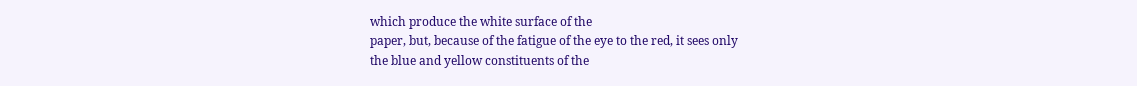which produce the white surface of the
paper, but, because of the fatigue of the eye to the red, it sees only
the blue and yellow constituents of the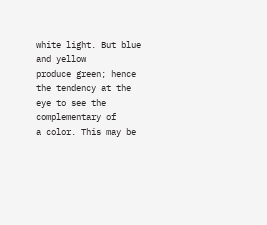white light. But blue and yellow
produce green; hence the tendency at the eye to see the complementary of
a color. This may be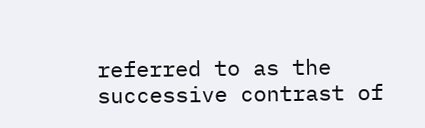referred to as the successive contrast of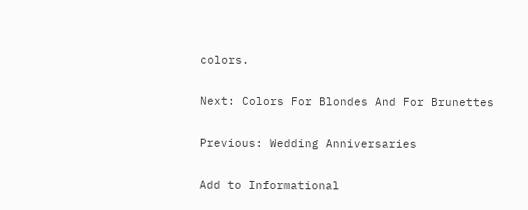colors.

Next: Colors For Blondes And For Brunettes

Previous: Wedding Anniversaries

Add to Informational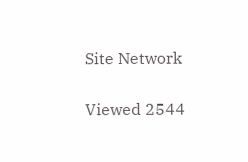Site Network

Viewed 2544